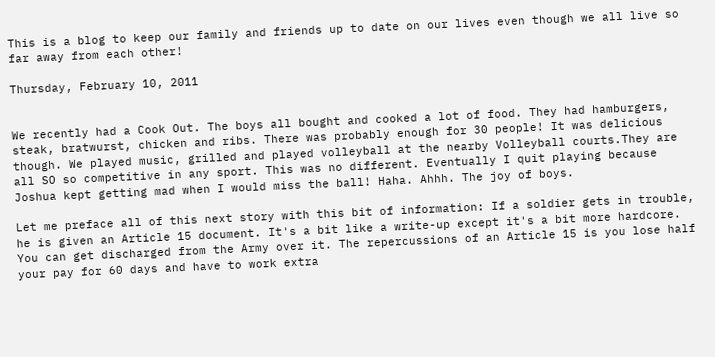This is a blog to keep our family and friends up to date on our lives even though we all live so far away from each other!

Thursday, February 10, 2011


We recently had a Cook Out. The boys all bought and cooked a lot of food. They had hamburgers, steak, bratwurst, chicken and ribs. There was probably enough for 30 people! It was delicious though. We played music, grilled and played volleyball at the nearby Volleyball courts.They are all SO so competitive in any sport. This was no different. Eventually I quit playing because Joshua kept getting mad when I would miss the ball! Haha. Ahhh. The joy of boys.

Let me preface all of this next story with this bit of information: If a soldier gets in trouble, he is given an Article 15 document. It's a bit like a write-up except it's a bit more hardcore. You can get discharged from the Army over it. The repercussions of an Article 15 is you lose half your pay for 60 days and have to work extra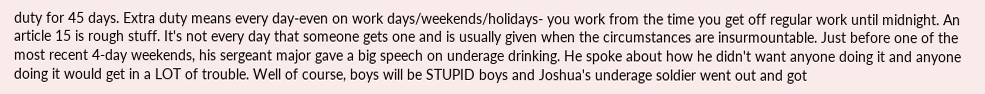duty for 45 days. Extra duty means every day-even on work days/weekends/holidays- you work from the time you get off regular work until midnight. An article 15 is rough stuff. It's not every day that someone gets one and is usually given when the circumstances are insurmountable. Just before one of the most recent 4-day weekends, his sergeant major gave a big speech on underage drinking. He spoke about how he didn't want anyone doing it and anyone doing it would get in a LOT of trouble. Well of course, boys will be STUPID boys and Joshua's underage soldier went out and got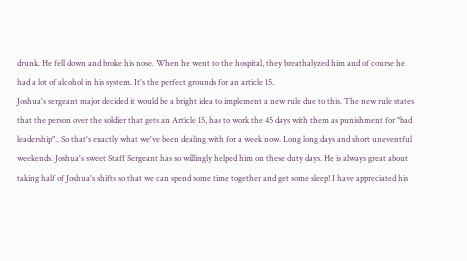drunk. He fell down and broke his nose. When he went to the hospital, they breathalyzed him and of course he had a lot of alcohol in his system. It's the perfect grounds for an article 15.
Joshua's sergeant major decided it would be a bright idea to implement a new rule due to this. The new rule states that the person over the soldier that gets an Article 15, has to work the 45 days with them as punishment for "bad leadership".. So that's exactly what we've been dealing with for a week now. Long long days and short uneventful weekends. Joshua's sweet Staff Sergeant has so willingly helped him on these duty days. He is always great about taking half of Joshua's shifts so that we can spend some time together and get some sleep! I have appreciated his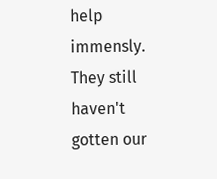help immensly.
They still haven't gotten our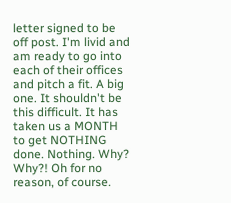letter signed to be off post. I'm livid and am ready to go into each of their offices and pitch a fit. A big one. It shouldn't be this difficult. It has taken us a MONTH to get NOTHING done. Nothing. Why? Why?! Oh for no reason, of course.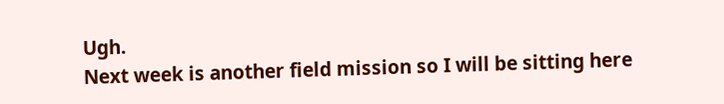Ugh.
Next week is another field mission so I will be sitting here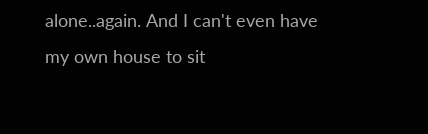alone..again. And I can't even have my own house to sit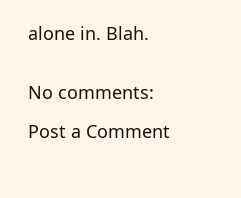alone in. Blah.


No comments:

Post a Comment